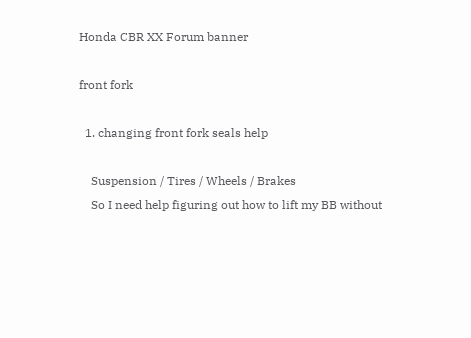Honda CBR XX Forum banner

front fork

  1. changing front fork seals help

    Suspension / Tires / Wheels / Brakes
    So I need help figuring out how to lift my BB without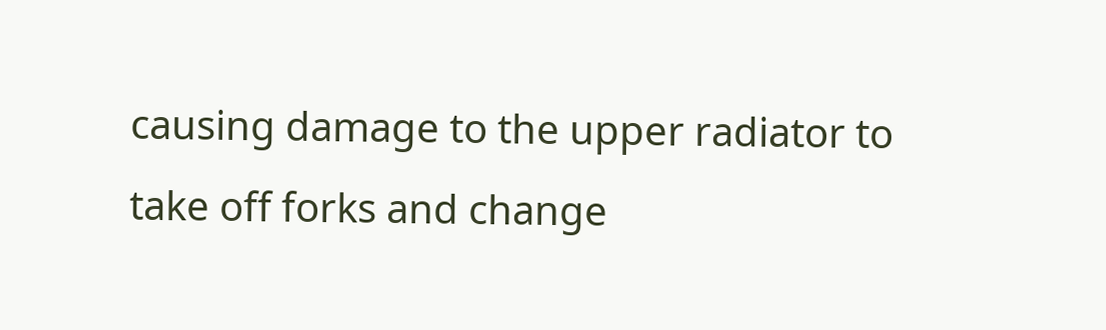causing damage to the upper radiator to take off forks and change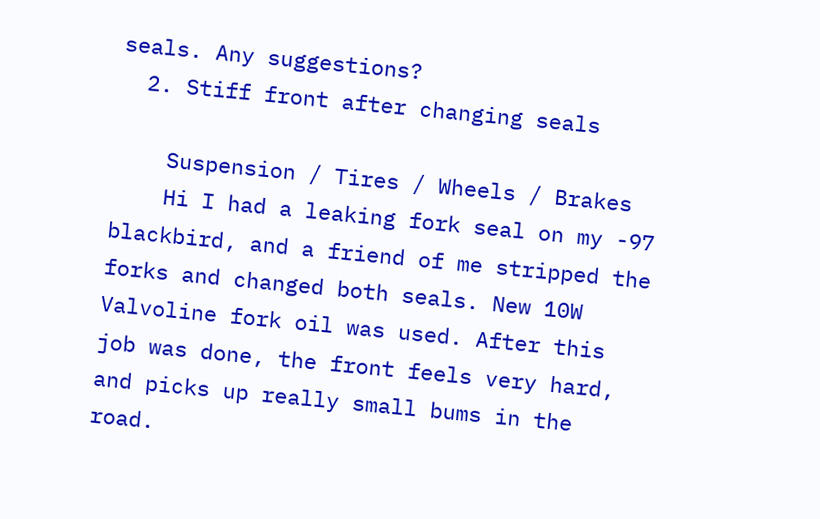seals. Any suggestions?
  2. Stiff front after changing seals

    Suspension / Tires / Wheels / Brakes
    Hi I had a leaking fork seal on my -97 blackbird, and a friend of me stripped the forks and changed both seals. New 10W Valvoline fork oil was used. After this job was done, the front feels very hard, and picks up really small bums in the road.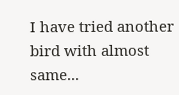I have tried another bird with almost same...